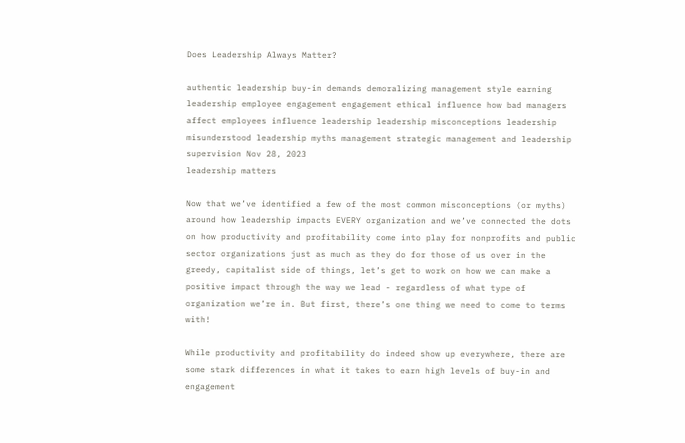Does Leadership Always Matter?

authentic leadership buy-in demands demoralizing management style earning leadership employee engagement engagement ethical influence how bad managers affect employees influence leadership leadership misconceptions leadership misunderstood leadership myths management strategic management and leadership supervision Nov 28, 2023
leadership matters

Now that we’ve identified a few of the most common misconceptions (or myths) around how leadership impacts EVERY organization and we’ve connected the dots on how productivity and profitability come into play for nonprofits and public sector organizations just as much as they do for those of us over in the greedy, capitalist side of things, let’s get to work on how we can make a positive impact through the way we lead - regardless of what type of organization we’re in. But first, there’s one thing we need to come to terms with!

While productivity and profitability do indeed show up everywhere, there are some stark differences in what it takes to earn high levels of buy-in and engagement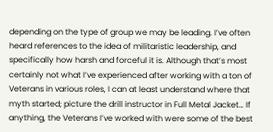depending on the type of group we may be leading. I’ve often heard references to the idea of militaristic leadership, and specifically how harsh and forceful it is. Although that’s most certainly not what I’ve experienced after working with a ton of Veterans in various roles, I can at least understand where that myth started; picture the drill instructor in Full Metal Jacket… If anything, the Veterans I’ve worked with were some of the best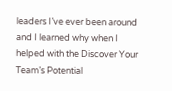leaders I’ve ever been around and I learned why when I helped with the Discover Your Team’s Potential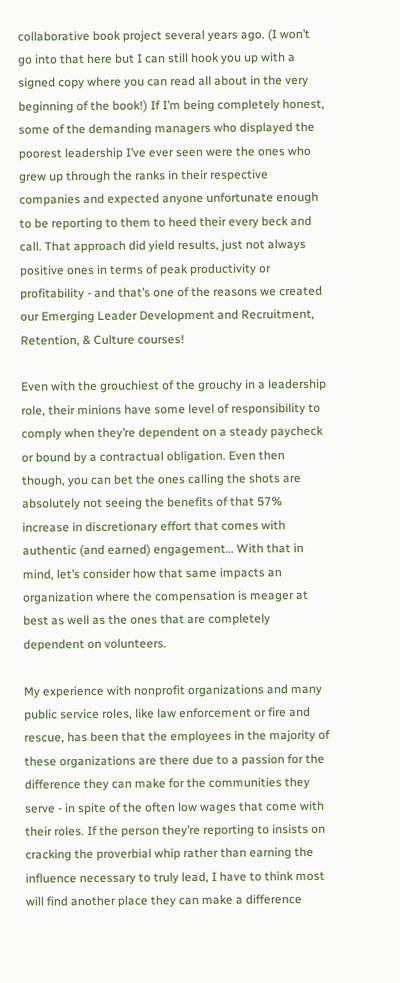collaborative book project several years ago. (I won’t go into that here but I can still hook you up with a signed copy where you can read all about in the very beginning of the book!) If I’m being completely honest, some of the demanding managers who displayed the poorest leadership I’ve ever seen were the ones who grew up through the ranks in their respective companies and expected anyone unfortunate enough to be reporting to them to heed their every beck and call. That approach did yield results, just not always positive ones in terms of peak productivity or profitability - and that’s one of the reasons we created our Emerging Leader Development and Recruitment, Retention, & Culture courses!

Even with the grouchiest of the grouchy in a leadership role, their minions have some level of responsibility to comply when they’re dependent on a steady paycheck or bound by a contractual obligation. Even then though, you can bet the ones calling the shots are absolutely not seeing the benefits of that 57% increase in discretionary effort that comes with authentic (and earned) engagement… With that in mind, let’s consider how that same impacts an organization where the compensation is meager at best as well as the ones that are completely dependent on volunteers.

My experience with nonprofit organizations and many public service roles, like law enforcement or fire and rescue, has been that the employees in the majority of these organizations are there due to a passion for the difference they can make for the communities they serve - in spite of the often low wages that come with their roles. If the person they’re reporting to insists on cracking the proverbial whip rather than earning the influence necessary to truly lead, I have to think most will find another place they can make a difference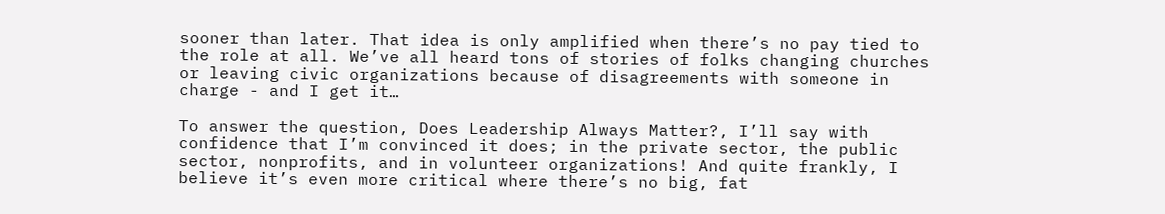sooner than later. That idea is only amplified when there’s no pay tied to the role at all. We’ve all heard tons of stories of folks changing churches or leaving civic organizations because of disagreements with someone in charge - and I get it…

To answer the question, Does Leadership Always Matter?, I’ll say with confidence that I’m convinced it does; in the private sector, the public sector, nonprofits, and in volunteer organizations! And quite frankly, I believe it’s even more critical where there’s no big, fat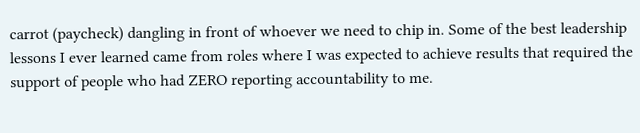carrot (paycheck) dangling in front of whoever we need to chip in. Some of the best leadership lessons I ever learned came from roles where I was expected to achieve results that required the support of people who had ZERO reporting accountability to me.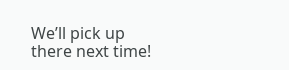We’ll pick up there next time!